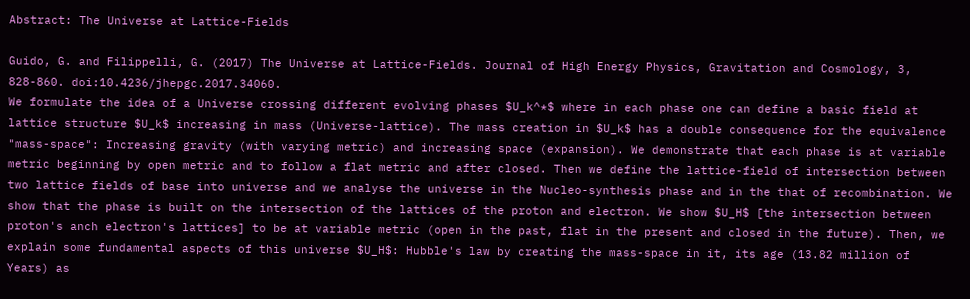Abstract: The Universe at Lattice-Fields

Guido, G. and Filippelli, G. (2017) The Universe at Lattice-Fields. Journal of High Energy Physics, Gravitation and Cosmology, 3, 828-860. doi:10.4236/jhepgc.2017.34060.
We formulate the idea of a Universe crossing different evolving phases $U_k^*$ where in each phase one can define a basic field at lattice structure $U_k$ increasing in mass (Universe-lattice). The mass creation in $U_k$ has a double consequence for the equivalence "mass-space": Increasing gravity (with varying metric) and increasing space (expansion). We demonstrate that each phase is at variable metric beginning by open metric and to follow a flat metric and after closed. Then we define the lattice-field of intersection between two lattice fields of base into universe and we analyse the universe in the Nucleo-synthesis phase and in the that of recombination. We show that the phase is built on the intersection of the lattices of the proton and electron. We show $U_H$ [the intersection between proton's anch electron's lattices] to be at variable metric (open in the past, flat in the present and closed in the future). Then, we explain some fundamental aspects of this universe $U_H$: Hubble's law by creating the mass-space in it, its age (13.82 million of Years) as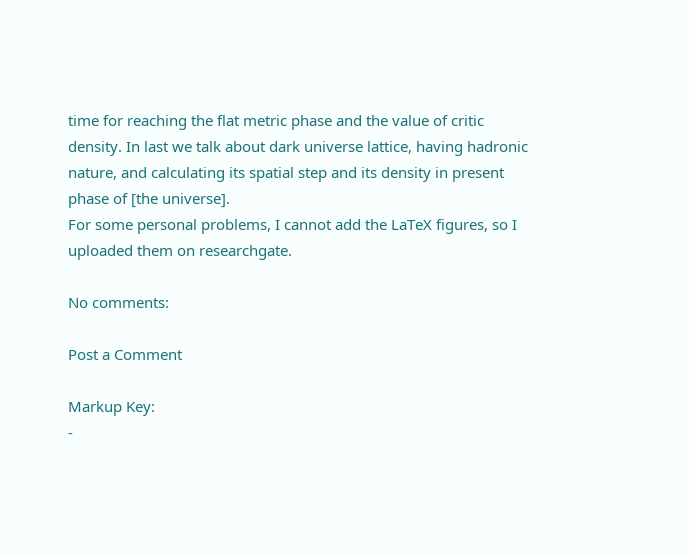time for reaching the flat metric phase and the value of critic density. In last we talk about dark universe lattice, having hadronic nature, and calculating its spatial step and its density in present phase of [the universe].
For some personal problems, I cannot add the LaTeX figures, so I uploaded them on researchgate.

No comments:

Post a Comment

Markup Key:
-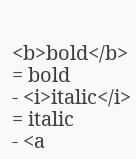<b>bold</b> = bold
- <i>italic</i> = italic
- <a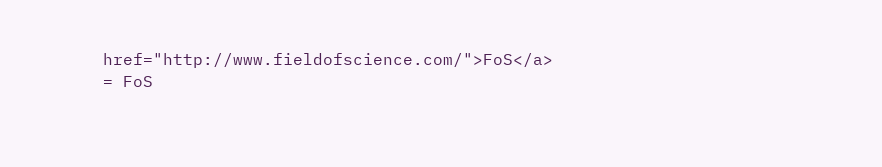href="http://www.fieldofscience.com/">FoS</a> = FoS